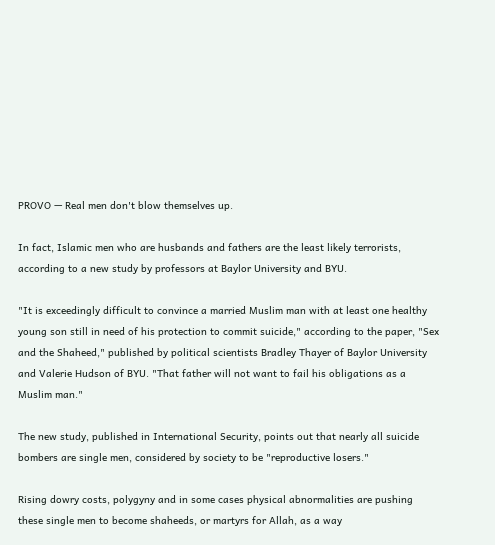PROVO — Real men don't blow themselves up.

In fact, Islamic men who are husbands and fathers are the least likely terrorists, according to a new study by professors at Baylor University and BYU.

"It is exceedingly difficult to convince a married Muslim man with at least one healthy young son still in need of his protection to commit suicide," according to the paper, "Sex and the Shaheed," published by political scientists Bradley Thayer of Baylor University and Valerie Hudson of BYU. "That father will not want to fail his obligations as a Muslim man."

The new study, published in International Security, points out that nearly all suicide bombers are single men, considered by society to be "reproductive losers."

Rising dowry costs, polygyny and in some cases physical abnormalities are pushing these single men to become shaheeds, or martyrs for Allah, as a way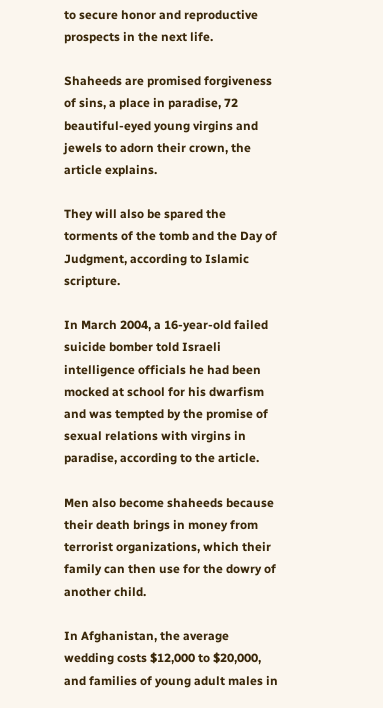to secure honor and reproductive prospects in the next life.

Shaheeds are promised forgiveness of sins, a place in paradise, 72 beautiful-eyed young virgins and jewels to adorn their crown, the article explains.

They will also be spared the torments of the tomb and the Day of Judgment, according to Islamic scripture.

In March 2004, a 16-year-old failed suicide bomber told Israeli intelligence officials he had been mocked at school for his dwarfism and was tempted by the promise of sexual relations with virgins in paradise, according to the article.

Men also become shaheeds because their death brings in money from terrorist organizations, which their family can then use for the dowry of another child.

In Afghanistan, the average wedding costs $12,000 to $20,000, and families of young adult males in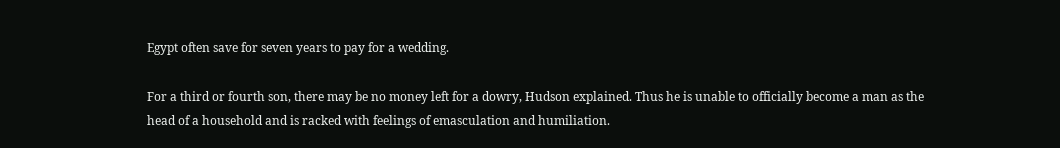Egypt often save for seven years to pay for a wedding.

For a third or fourth son, there may be no money left for a dowry, Hudson explained. Thus he is unable to officially become a man as the head of a household and is racked with feelings of emasculation and humiliation.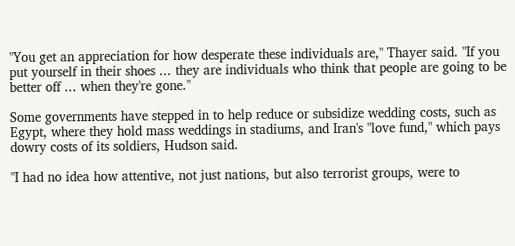"You get an appreciation for how desperate these individuals are," Thayer said. "If you put yourself in their shoes ... they are individuals who think that people are going to be better off ... when they're gone."

Some governments have stepped in to help reduce or subsidize wedding costs, such as Egypt, where they hold mass weddings in stadiums, and Iran's "love fund," which pays dowry costs of its soldiers, Hudson said.

"I had no idea how attentive, not just nations, but also terrorist groups, were to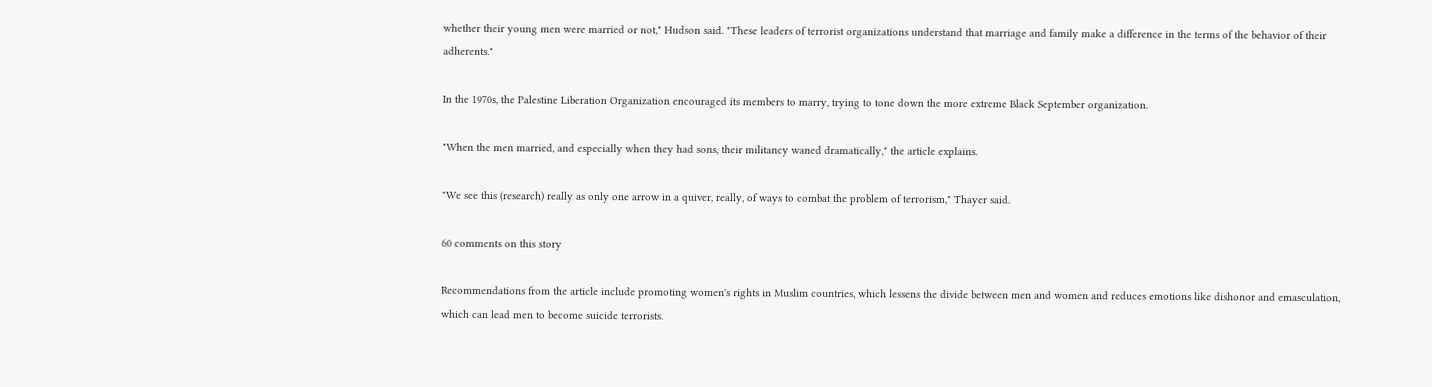whether their young men were married or not," Hudson said. "These leaders of terrorist organizations understand that marriage and family make a difference in the terms of the behavior of their adherents."

In the 1970s, the Palestine Liberation Organization encouraged its members to marry, trying to tone down the more extreme Black September organization.

"When the men married, and especially when they had sons, their militancy waned dramatically," the article explains.

"We see this (research) really as only one arrow in a quiver, really, of ways to combat the problem of terrorism," Thayer said.

60 comments on this story

Recommendations from the article include promoting women's rights in Muslim countries, which lessens the divide between men and women and reduces emotions like dishonor and emasculation, which can lead men to become suicide terrorists.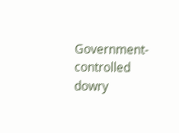Government-controlled dowry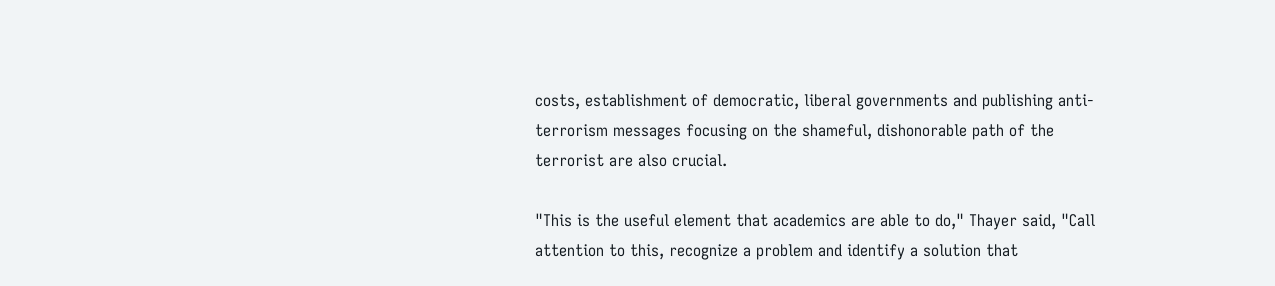costs, establishment of democratic, liberal governments and publishing anti-terrorism messages focusing on the shameful, dishonorable path of the terrorist are also crucial.

"This is the useful element that academics are able to do," Thayer said, "Call attention to this, recognize a problem and identify a solution that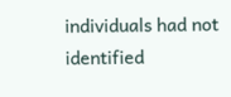individuals had not identified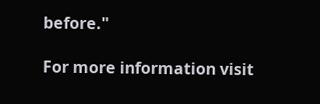before."

For more information visit